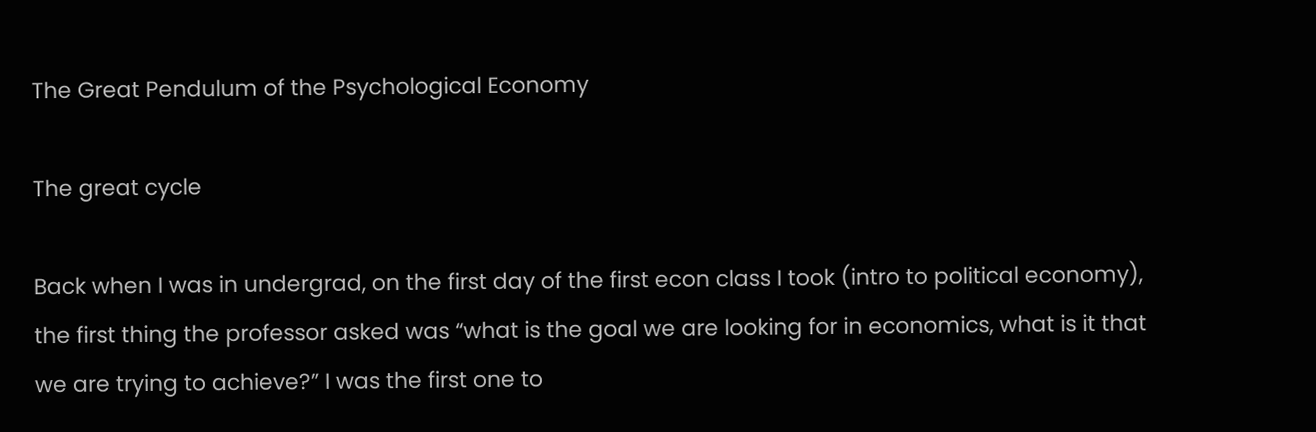The Great Pendulum of the Psychological Economy

The great cycle

Back when I was in undergrad, on the first day of the first econ class I took (intro to political economy), the first thing the professor asked was “what is the goal we are looking for in economics, what is it that we are trying to achieve?” I was the first one to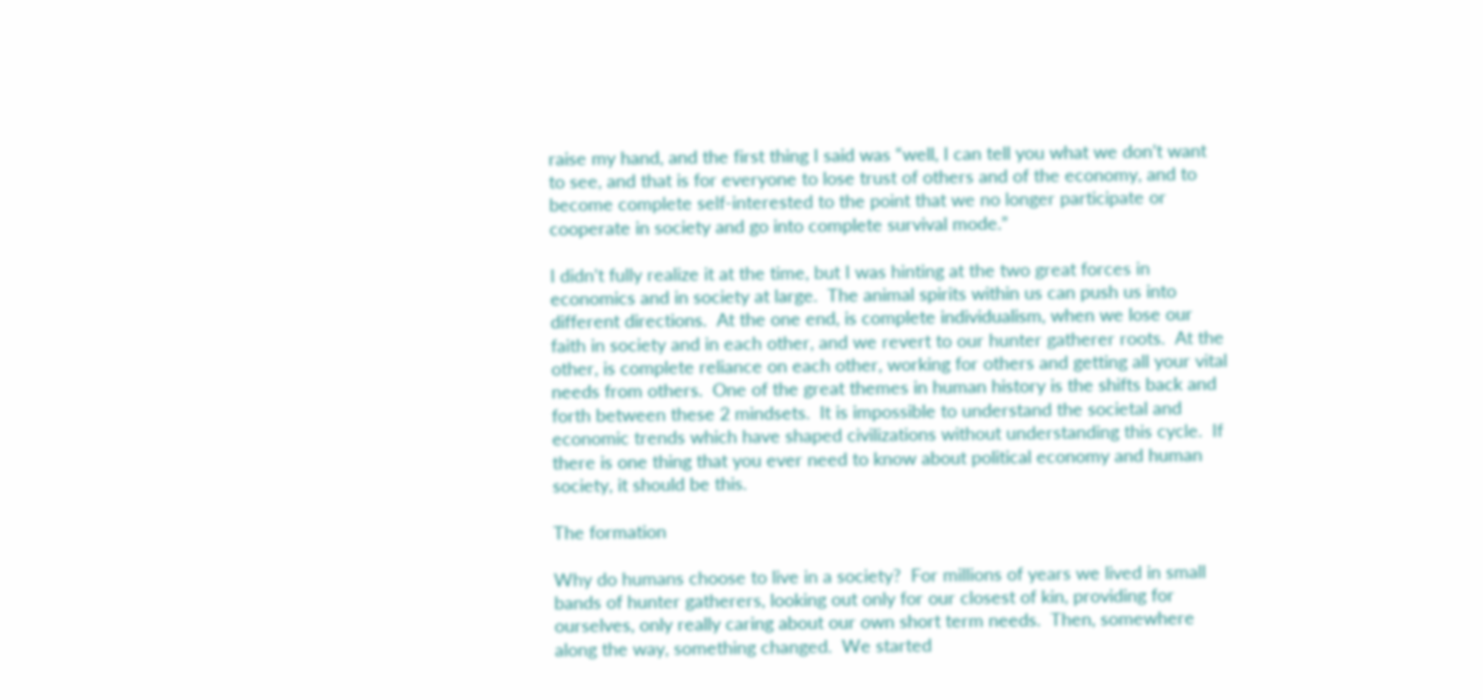raise my hand, and the first thing I said was “well, I can tell you what we don’t want to see, and that is for everyone to lose trust of others and of the economy, and to become complete self-interested to the point that we no longer participate or cooperate in society and go into complete survival mode.”

I didn’t fully realize it at the time, but I was hinting at the two great forces in economics and in society at large.  The animal spirits within us can push us into different directions.  At the one end, is complete individualism, when we lose our faith in society and in each other, and we revert to our hunter gatherer roots.  At the other, is complete reliance on each other, working for others and getting all your vital needs from others.  One of the great themes in human history is the shifts back and forth between these 2 mindsets.  It is impossible to understand the societal and economic trends which have shaped civilizations without understanding this cycle.  If there is one thing that you ever need to know about political economy and human society, it should be this.

The formation

Why do humans choose to live in a society?  For millions of years we lived in small bands of hunter gatherers, looking out only for our closest of kin, providing for ourselves, only really caring about our own short term needs.  Then, somewhere along the way, something changed.  We started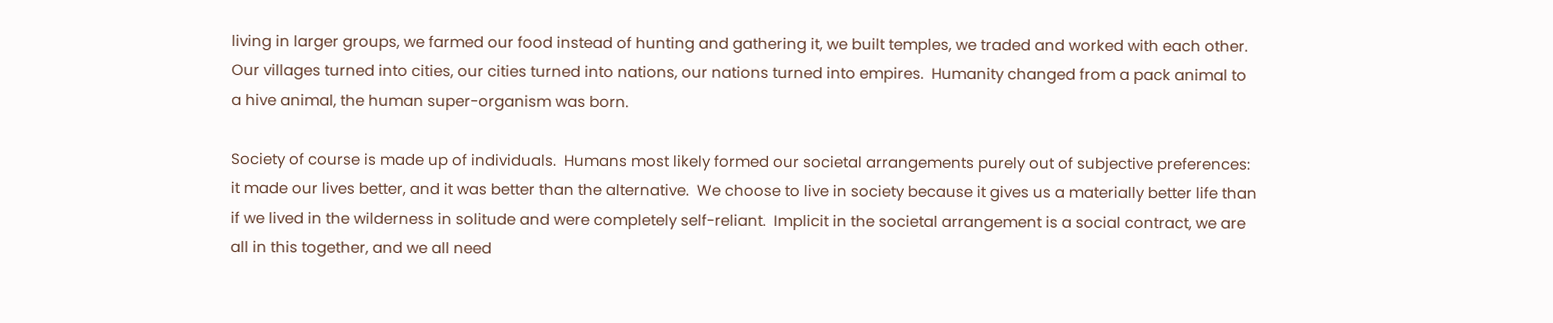living in larger groups, we farmed our food instead of hunting and gathering it, we built temples, we traded and worked with each other.  Our villages turned into cities, our cities turned into nations, our nations turned into empires.  Humanity changed from a pack animal to a hive animal, the human super-organism was born.

Society of course is made up of individuals.  Humans most likely formed our societal arrangements purely out of subjective preferences: it made our lives better, and it was better than the alternative.  We choose to live in society because it gives us a materially better life than if we lived in the wilderness in solitude and were completely self-reliant.  Implicit in the societal arrangement is a social contract, we are all in this together, and we all need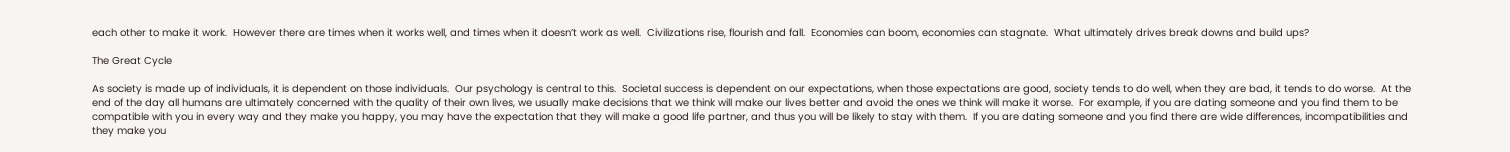each other to make it work.  However there are times when it works well, and times when it doesn’t work as well.  Civilizations rise, flourish and fall.  Economies can boom, economies can stagnate.  What ultimately drives break downs and build ups?

The Great Cycle

As society is made up of individuals, it is dependent on those individuals.  Our psychology is central to this.  Societal success is dependent on our expectations, when those expectations are good, society tends to do well, when they are bad, it tends to do worse.  At the end of the day all humans are ultimately concerned with the quality of their own lives, we usually make decisions that we think will make our lives better and avoid the ones we think will make it worse.  For example, if you are dating someone and you find them to be compatible with you in every way and they make you happy, you may have the expectation that they will make a good life partner, and thus you will be likely to stay with them.  If you are dating someone and you find there are wide differences, incompatibilities and they make you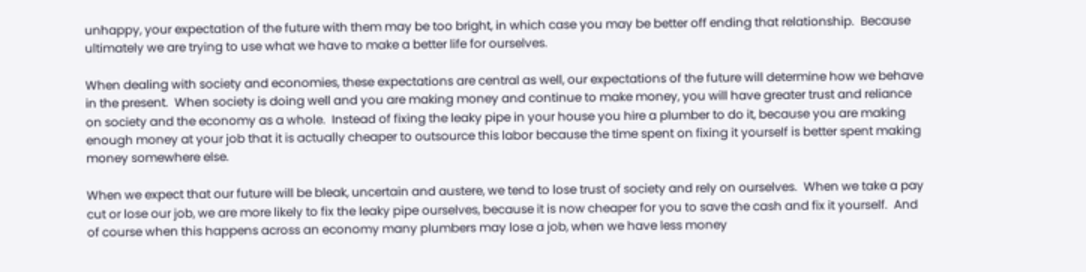unhappy, your expectation of the future with them may be too bright, in which case you may be better off ending that relationship.  Because ultimately we are trying to use what we have to make a better life for ourselves.

When dealing with society and economies, these expectations are central as well, our expectations of the future will determine how we behave in the present.  When society is doing well and you are making money and continue to make money, you will have greater trust and reliance on society and the economy as a whole.  Instead of fixing the leaky pipe in your house you hire a plumber to do it, because you are making enough money at your job that it is actually cheaper to outsource this labor because the time spent on fixing it yourself is better spent making money somewhere else.

When we expect that our future will be bleak, uncertain and austere, we tend to lose trust of society and rely on ourselves.  When we take a pay cut or lose our job, we are more likely to fix the leaky pipe ourselves, because it is now cheaper for you to save the cash and fix it yourself.  And of course when this happens across an economy many plumbers may lose a job, when we have less money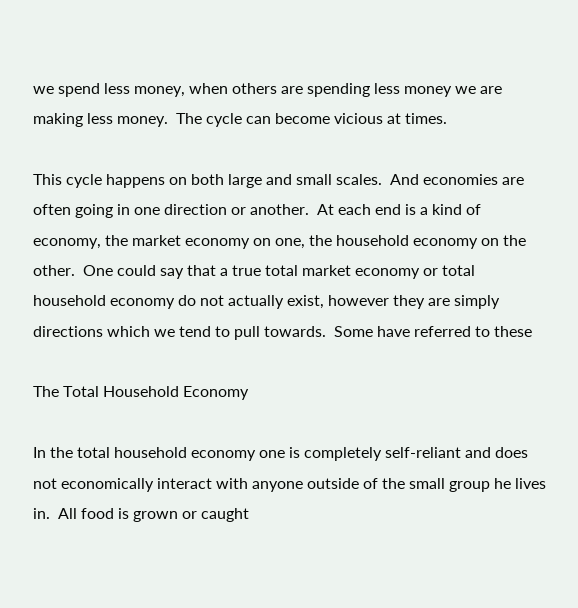we spend less money, when others are spending less money we are making less money.  The cycle can become vicious at times.

This cycle happens on both large and small scales.  And economies are often going in one direction or another.  At each end is a kind of economy, the market economy on one, the household economy on the other.  One could say that a true total market economy or total household economy do not actually exist, however they are simply directions which we tend to pull towards.  Some have referred to these

The Total Household Economy

In the total household economy one is completely self-reliant and does not economically interact with anyone outside of the small group he lives in.  All food is grown or caught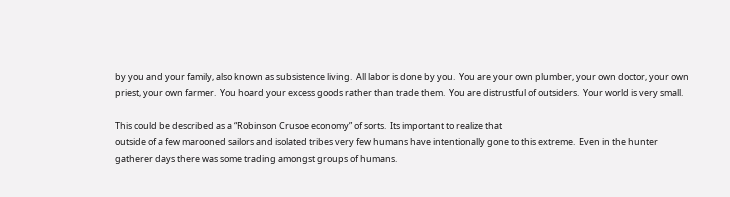by you and your family, also known as subsistence living.  All labor is done by you.  You are your own plumber, your own doctor, your own priest, your own farmer.  You hoard your excess goods rather than trade them.  You are distrustful of outsiders.  Your world is very small.

This could be described as a “Robinson Crusoe economy” of sorts.  Its important to realize that
outside of a few marooned sailors and isolated tribes very few humans have intentionally gone to this extreme.  Even in the hunter gatherer days there was some trading amongst groups of humans.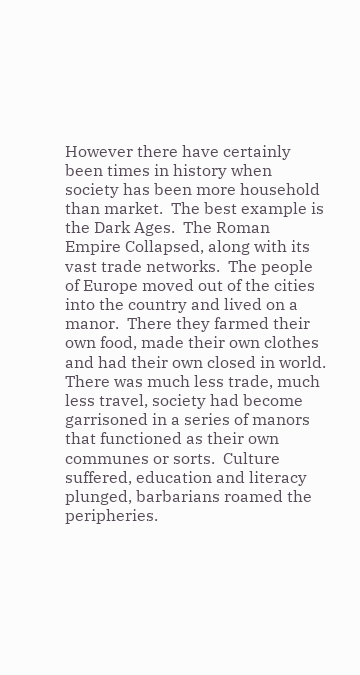However there have certainly been times in history when society has been more household than market.  The best example is the Dark Ages.  The Roman Empire Collapsed, along with its vast trade networks.  The people of Europe moved out of the cities into the country and lived on a manor.  There they farmed their own food, made their own clothes and had their own closed in world.  There was much less trade, much less travel, society had become garrisoned in a series of manors that functioned as their own communes or sorts.  Culture suffered, education and literacy plunged, barbarians roamed the peripheries.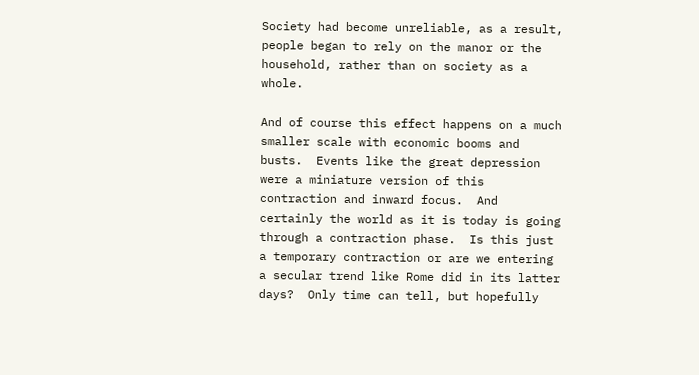Society had become unreliable, as a result, people began to rely on the manor or the household, rather than on society as a whole.

And of course this effect happens on a much smaller scale with economic booms and busts.  Events like the great depression were a miniature version of this contraction and inward focus.  And certainly the world as it is today is going through a contraction phase.  Is this just a temporary contraction or are we entering a secular trend like Rome did in its latter days?  Only time can tell, but hopefully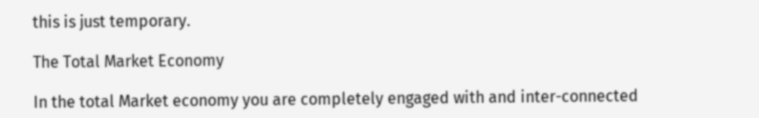this is just temporary.

The Total Market Economy

In the total Market economy you are completely engaged with and inter-connected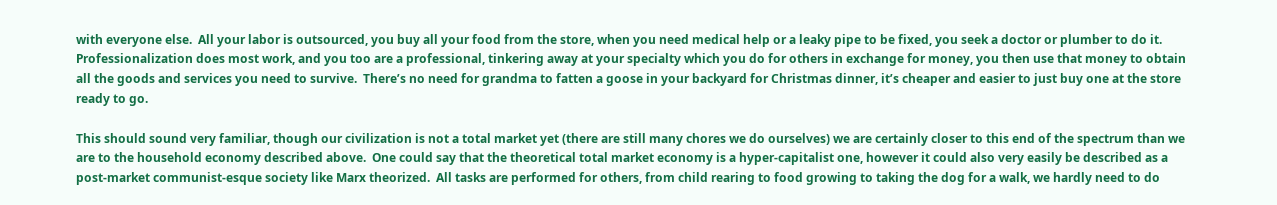with everyone else.  All your labor is outsourced, you buy all your food from the store, when you need medical help or a leaky pipe to be fixed, you seek a doctor or plumber to do it.  Professionalization does most work, and you too are a professional, tinkering away at your specialty which you do for others in exchange for money, you then use that money to obtain all the goods and services you need to survive.  There’s no need for grandma to fatten a goose in your backyard for Christmas dinner, it’s cheaper and easier to just buy one at the store ready to go.

This should sound very familiar, though our civilization is not a total market yet (there are still many chores we do ourselves) we are certainly closer to this end of the spectrum than we are to the household economy described above.  One could say that the theoretical total market economy is a hyper-capitalist one, however it could also very easily be described as a post-market communist-esque society like Marx theorized.  All tasks are performed for others, from child rearing to food growing to taking the dog for a walk, we hardly need to do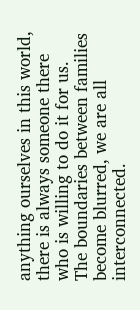anything ourselves in this world, there is always someone there who is willing to do it for us.  The boundaries between families become blurred, we are all interconnected.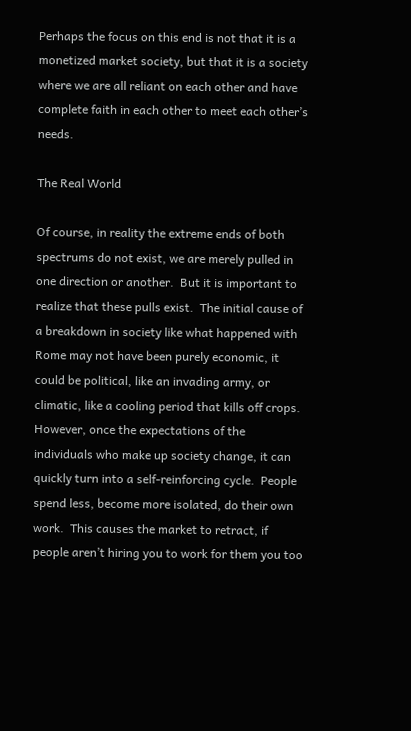Perhaps the focus on this end is not that it is a monetized market society, but that it is a society where we are all reliant on each other and have complete faith in each other to meet each other’s needs.

The Real World

Of course, in reality the extreme ends of both spectrums do not exist, we are merely pulled in one direction or another.  But it is important to realize that these pulls exist.  The initial cause of a breakdown in society like what happened with Rome may not have been purely economic, it could be political, like an invading army, or climatic, like a cooling period that kills off crops.  However, once the expectations of the individuals who make up society change, it can quickly turn into a self-reinforcing cycle.  People spend less, become more isolated, do their own work.  This causes the market to retract, if people aren’t hiring you to work for them you too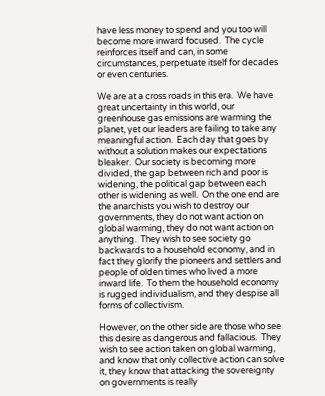have less money to spend and you too will become more inward focused.  The cycle reinforces itself and can, in some circumstances, perpetuate itself for decades or even centuries.

We are at a cross roads in this era.  We have great uncertainty in this world, our greenhouse gas emissions are warming the planet, yet our leaders are failing to take any meaningful action.  Each day that goes by without a solution makes our expectations bleaker.  Our society is becoming more divided, the gap between rich and poor is widening, the political gap between each other is widening as well.  On the one end are the anarchists you wish to destroy our governments, they do not want action on global warming, they do not want action on anything.  They wish to see society go backwards to a household economy, and in fact they glorify the pioneers and settlers and people of olden times who lived a more inward life.  To them the household economy is rugged individualism, and they despise all forms of collectivism.

However, on the other side are those who see this desire as dangerous and fallacious.  They wish to see action taken on global warming, and know that only collective action can solve it, they know that attacking the sovereignty on governments is really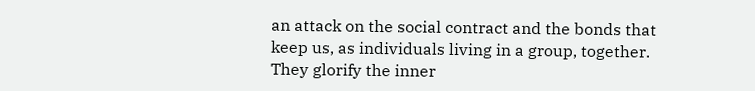an attack on the social contract and the bonds that keep us, as individuals living in a group, together.  They glorify the inner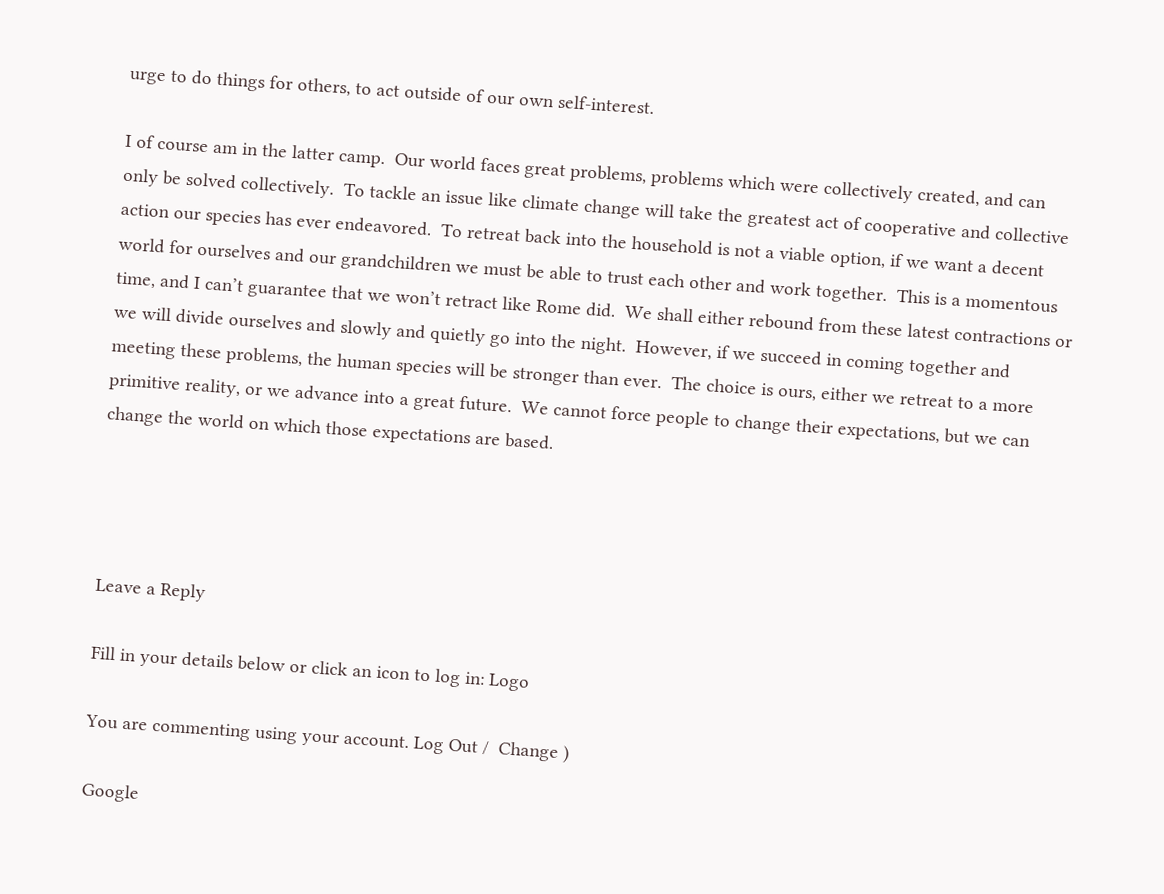urge to do things for others, to act outside of our own self-interest.

I of course am in the latter camp.  Our world faces great problems, problems which were collectively created, and can only be solved collectively.  To tackle an issue like climate change will take the greatest act of cooperative and collective action our species has ever endeavored.  To retreat back into the household is not a viable option, if we want a decent world for ourselves and our grandchildren we must be able to trust each other and work together.  This is a momentous time, and I can’t guarantee that we won’t retract like Rome did.  We shall either rebound from these latest contractions or we will divide ourselves and slowly and quietly go into the night.  However, if we succeed in coming together and meeting these problems, the human species will be stronger than ever.  The choice is ours, either we retreat to a more primitive reality, or we advance into a great future.  We cannot force people to change their expectations, but we can change the world on which those expectations are based.




Leave a Reply

Fill in your details below or click an icon to log in: Logo

You are commenting using your account. Log Out /  Change )

Google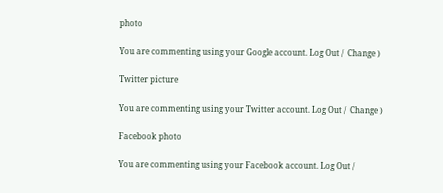photo

You are commenting using your Google account. Log Out /  Change )

Twitter picture

You are commenting using your Twitter account. Log Out /  Change )

Facebook photo

You are commenting using your Facebook account. Log Out /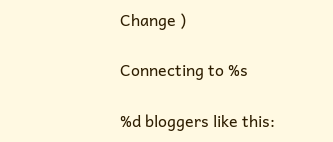Change )

Connecting to %s

%d bloggers like this: